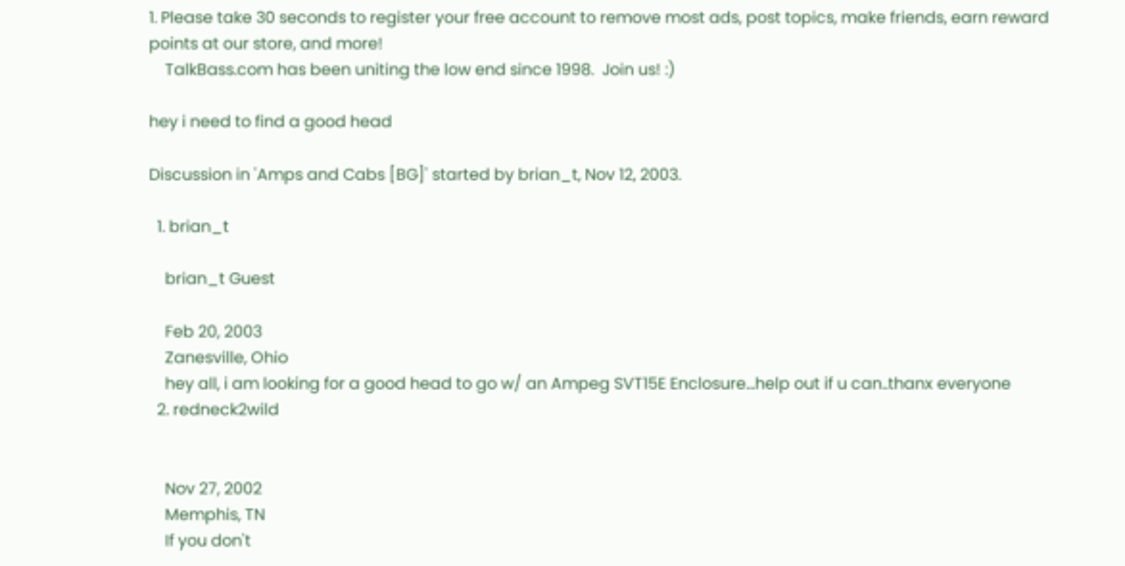1. Please take 30 seconds to register your free account to remove most ads, post topics, make friends, earn reward points at our store, and more!
    TalkBass.com has been uniting the low end since 1998.  Join us! :)

hey i need to find a good head

Discussion in 'Amps and Cabs [BG]' started by brian_t, Nov 12, 2003.

  1. brian_t

    brian_t Guest

    Feb 20, 2003
    Zanesville, Ohio
    hey all, i am looking for a good head to go w/ an Ampeg SVT15E Enclosure...help out if u can..thanx everyone
  2. redneck2wild


    Nov 27, 2002
    Memphis, TN
    If you don't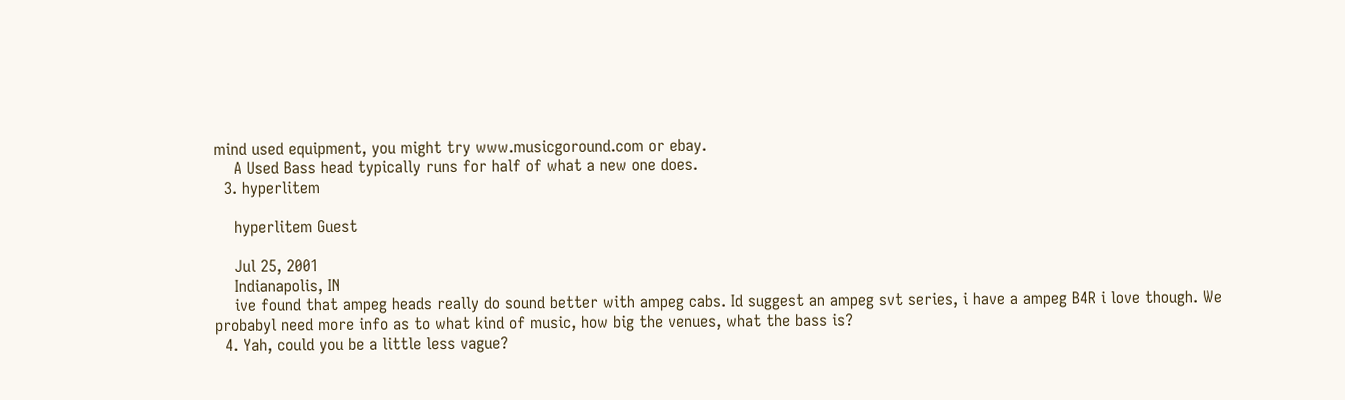mind used equipment, you might try www.musicgoround.com or ebay.
    A Used Bass head typically runs for half of what a new one does.
  3. hyperlitem

    hyperlitem Guest

    Jul 25, 2001
    Indianapolis, IN
    ive found that ampeg heads really do sound better with ampeg cabs. Id suggest an ampeg svt series, i have a ampeg B4R i love though. We probabyl need more info as to what kind of music, how big the venues, what the bass is?
  4. Yah, could you be a little less vague?